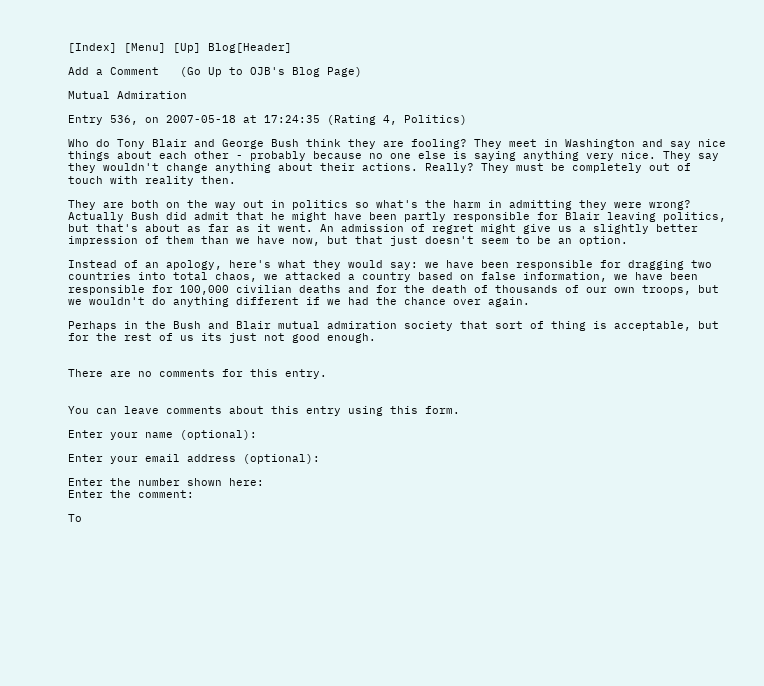[Index] [Menu] [Up] Blog[Header]

Add a Comment   (Go Up to OJB's Blog Page)

Mutual Admiration

Entry 536, on 2007-05-18 at 17:24:35 (Rating 4, Politics)

Who do Tony Blair and George Bush think they are fooling? They meet in Washington and say nice things about each other - probably because no one else is saying anything very nice. They say they wouldn't change anything about their actions. Really? They must be completely out of touch with reality then.

They are both on the way out in politics so what's the harm in admitting they were wrong? Actually Bush did admit that he might have been partly responsible for Blair leaving politics, but that's about as far as it went. An admission of regret might give us a slightly better impression of them than we have now, but that just doesn't seem to be an option.

Instead of an apology, here's what they would say: we have been responsible for dragging two countries into total chaos, we attacked a country based on false information, we have been responsible for 100,000 civilian deaths and for the death of thousands of our own troops, but we wouldn't do anything different if we had the chance over again.

Perhaps in the Bush and Blair mutual admiration society that sort of thing is acceptable, but for the rest of us its just not good enough.


There are no comments for this entry.


You can leave comments about this entry using this form.

Enter your name (optional):

Enter your email address (optional):

Enter the number shown here:
Enter the comment:

To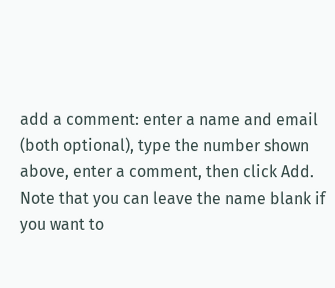add a comment: enter a name and email (both optional), type the number shown above, enter a comment, then click Add.
Note that you can leave the name blank if you want to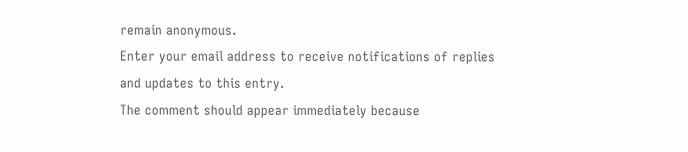remain anonymous.
Enter your email address to receive notifications of replies and updates to this entry.
The comment should appear immediately because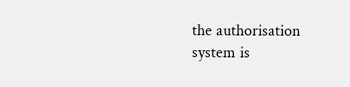the authorisation system is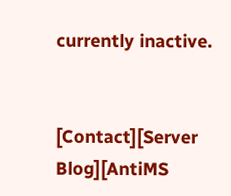currently inactive.


[Contact][Server Blog][AntiMS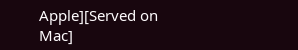Apple][Served on Mac]